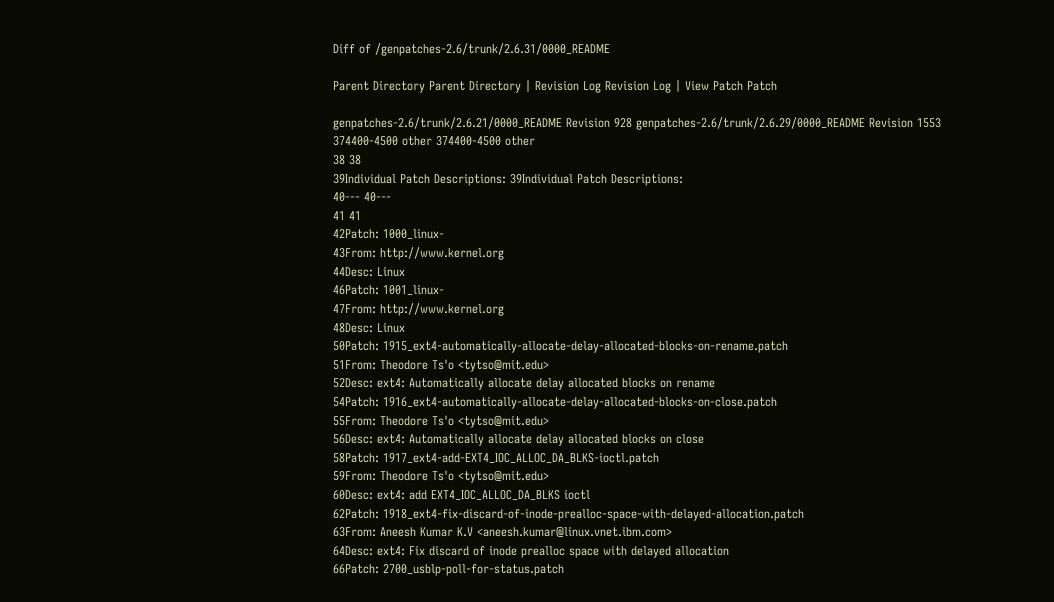Diff of /genpatches-2.6/trunk/2.6.31/0000_README

Parent Directory Parent Directory | Revision Log Revision Log | View Patch Patch

genpatches-2.6/trunk/2.6.21/0000_README Revision 928 genpatches-2.6/trunk/2.6.29/0000_README Revision 1553
374400-4500 other 374400-4500 other
38 38
39Individual Patch Descriptions: 39Individual Patch Descriptions:
40--- 40---
41 41
42Patch: 1000_linux-
43From: http://www.kernel.org
44Desc: Linux
46Patch: 1001_linux-
47From: http://www.kernel.org
48Desc: Linux
50Patch: 1915_ext4-automatically-allocate-delay-allocated-blocks-on-rename.patch
51From: Theodore Ts'o <tytso@mit.edu>
52Desc: ext4: Automatically allocate delay allocated blocks on rename
54Patch: 1916_ext4-automatically-allocate-delay-allocated-blocks-on-close.patch
55From: Theodore Ts'o <tytso@mit.edu>
56Desc: ext4: Automatically allocate delay allocated blocks on close
58Patch: 1917_ext4-add-EXT4_IOC_ALLOC_DA_BLKS-ioctl.patch
59From: Theodore Ts'o <tytso@mit.edu>
60Desc: ext4: add EXT4_IOC_ALLOC_DA_BLKS ioctl
62Patch: 1918_ext4-fix-discard-of-inode-prealloc-space-with-delayed-allocation.patch
63From: Aneesh Kumar K.V <aneesh.kumar@linux.vnet.ibm.com>
64Desc: ext4: Fix discard of inode prealloc space with delayed allocation
66Patch: 2700_usblp-poll-for-status.patch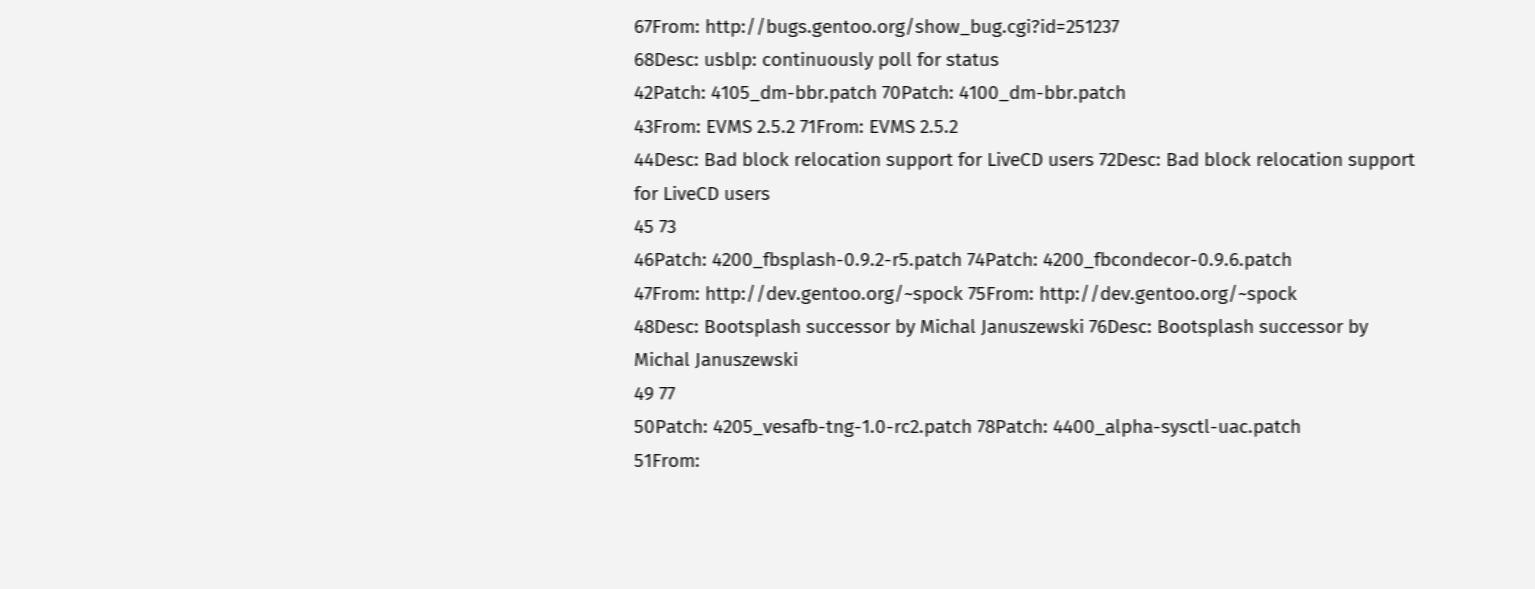67From: http://bugs.gentoo.org/show_bug.cgi?id=251237
68Desc: usblp: continuously poll for status
42Patch: 4105_dm-bbr.patch 70Patch: 4100_dm-bbr.patch
43From: EVMS 2.5.2 71From: EVMS 2.5.2
44Desc: Bad block relocation support for LiveCD users 72Desc: Bad block relocation support for LiveCD users
45 73
46Patch: 4200_fbsplash-0.9.2-r5.patch 74Patch: 4200_fbcondecor-0.9.6.patch
47From: http://dev.gentoo.org/~spock 75From: http://dev.gentoo.org/~spock
48Desc: Bootsplash successor by Michal Januszewski 76Desc: Bootsplash successor by Michal Januszewski
49 77
50Patch: 4205_vesafb-tng-1.0-rc2.patch 78Patch: 4400_alpha-sysctl-uac.patch
51From: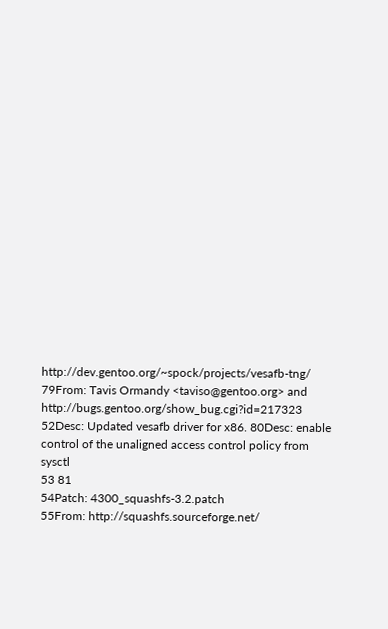http://dev.gentoo.org/~spock/projects/vesafb-tng/ 79From: Tavis Ormandy <taviso@gentoo.org> and http://bugs.gentoo.org/show_bug.cgi?id=217323
52Desc: Updated vesafb driver for x86. 80Desc: enable control of the unaligned access control policy from sysctl
53 81
54Patch: 4300_squashfs-3.2.patch
55From: http://squashfs.sourceforge.net/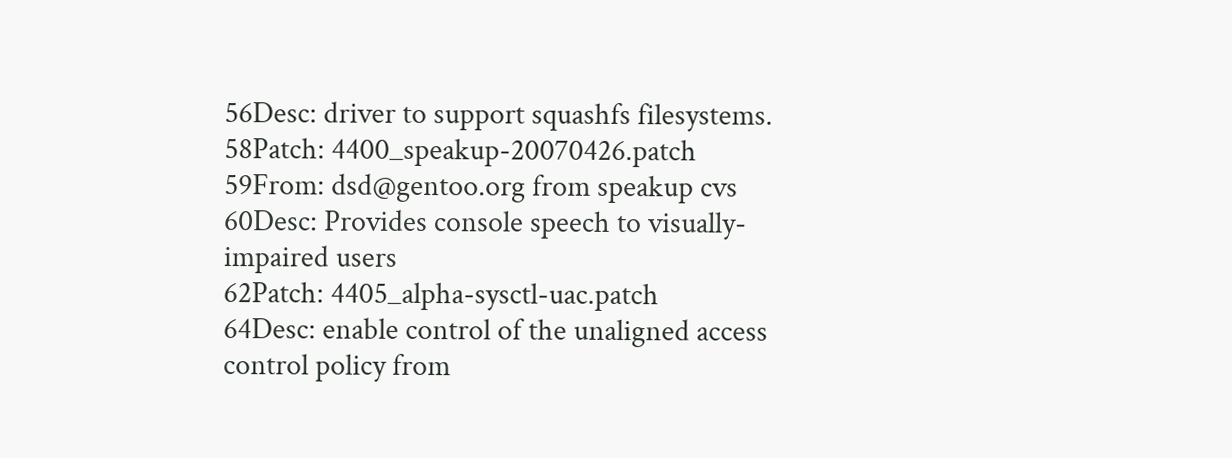56Desc: driver to support squashfs filesystems.
58Patch: 4400_speakup-20070426.patch
59From: dsd@gentoo.org from speakup cvs
60Desc: Provides console speech to visually-impaired users
62Patch: 4405_alpha-sysctl-uac.patch
64Desc: enable control of the unaligned access control policy from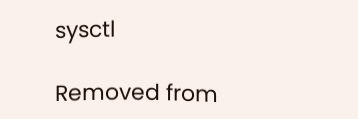sysctl

Removed from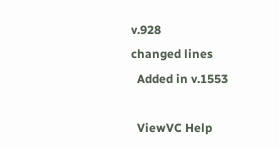v.928
changed lines
  Added in v.1553

  ViewVC Help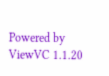Powered by ViewVC 1.1.20